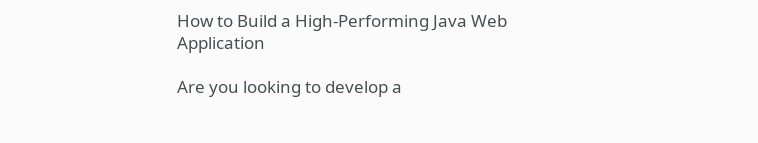How to Build a High-Performing Java Web Application

Are you looking to develop a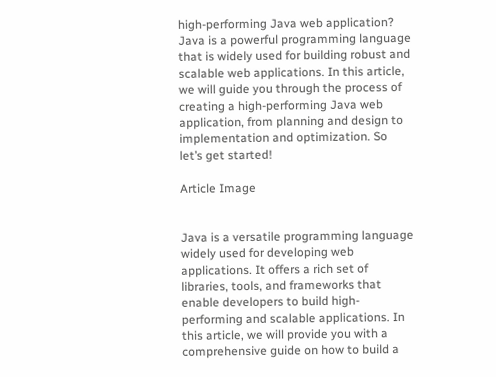high-performing Java web application? Java is a powerful programming language that is widely used for building robust and scalable web applications. In this article, we will guide you through the process of creating a high-performing Java web application, from planning and design to implementation and optimization. So let’s get started!

Article Image


Java is a versatile programming language widely used for developing web applications. It offers a rich set of libraries, tools, and frameworks that enable developers to build high-performing and scalable applications. In this article, we will provide you with a comprehensive guide on how to build a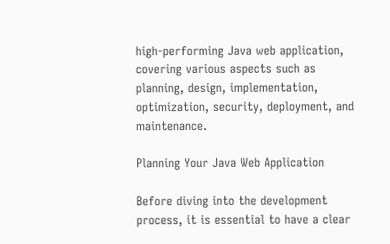high-performing Java web application, covering various aspects such as planning, design, implementation, optimization, security, deployment, and maintenance.

Planning Your Java Web Application

Before diving into the development process, it is essential to have a clear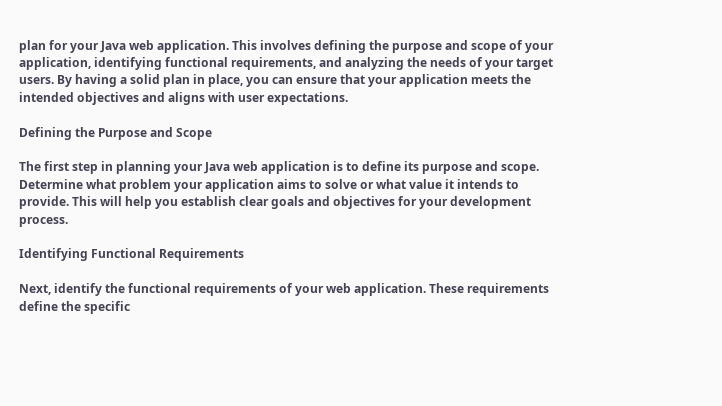plan for your Java web application. This involves defining the purpose and scope of your application, identifying functional requirements, and analyzing the needs of your target users. By having a solid plan in place, you can ensure that your application meets the intended objectives and aligns with user expectations.

Defining the Purpose and Scope

The first step in planning your Java web application is to define its purpose and scope. Determine what problem your application aims to solve or what value it intends to provide. This will help you establish clear goals and objectives for your development process.

Identifying Functional Requirements

Next, identify the functional requirements of your web application. These requirements define the specific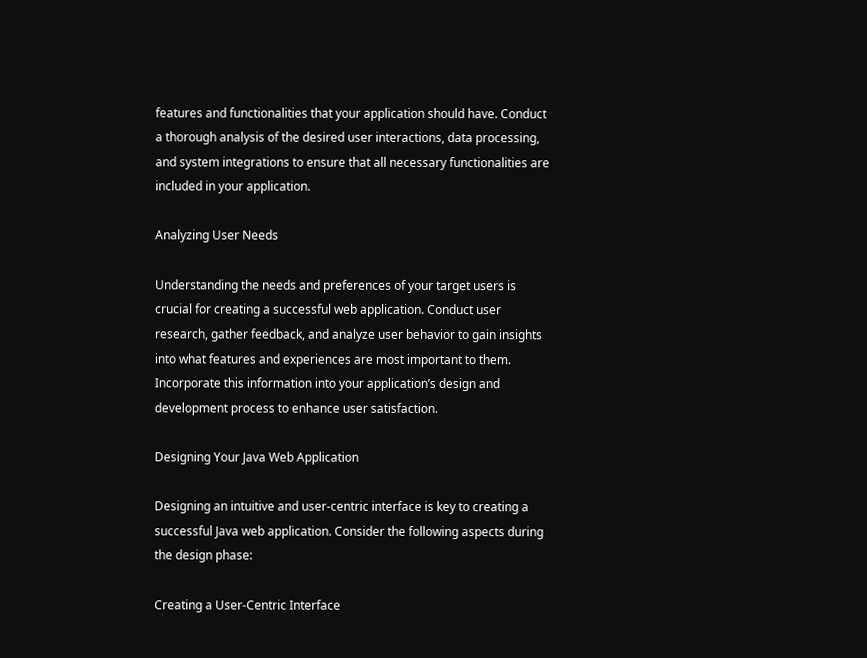features and functionalities that your application should have. Conduct a thorough analysis of the desired user interactions, data processing, and system integrations to ensure that all necessary functionalities are included in your application.

Analyzing User Needs

Understanding the needs and preferences of your target users is crucial for creating a successful web application. Conduct user research, gather feedback, and analyze user behavior to gain insights into what features and experiences are most important to them. Incorporate this information into your application’s design and development process to enhance user satisfaction.

Designing Your Java Web Application

Designing an intuitive and user-centric interface is key to creating a successful Java web application. Consider the following aspects during the design phase:

Creating a User-Centric Interface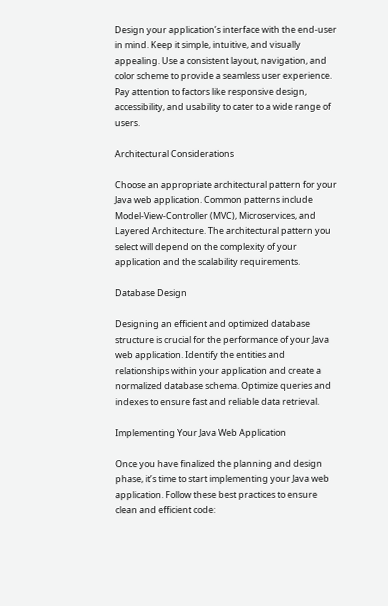Design your application’s interface with the end-user in mind. Keep it simple, intuitive, and visually appealing. Use a consistent layout, navigation, and color scheme to provide a seamless user experience. Pay attention to factors like responsive design, accessibility, and usability to cater to a wide range of users.

Architectural Considerations

Choose an appropriate architectural pattern for your Java web application. Common patterns include Model-View-Controller (MVC), Microservices, and Layered Architecture. The architectural pattern you select will depend on the complexity of your application and the scalability requirements.

Database Design

Designing an efficient and optimized database structure is crucial for the performance of your Java web application. Identify the entities and relationships within your application and create a normalized database schema. Optimize queries and indexes to ensure fast and reliable data retrieval.

Implementing Your Java Web Application

Once you have finalized the planning and design phase, it’s time to start implementing your Java web application. Follow these best practices to ensure clean and efficient code: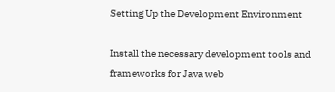Setting Up the Development Environment

Install the necessary development tools and frameworks for Java web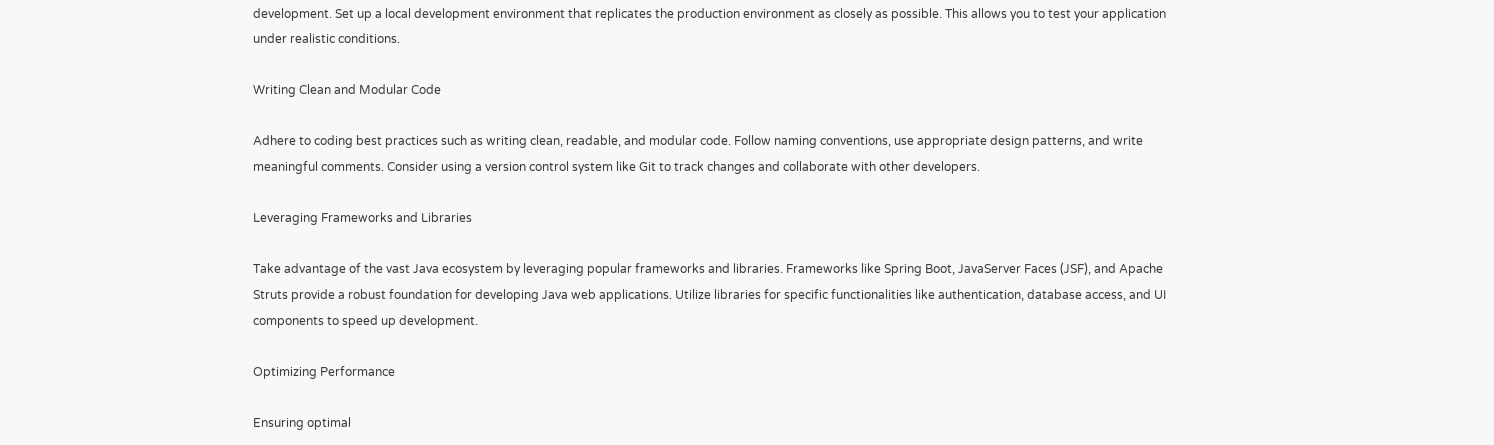development. Set up a local development environment that replicates the production environment as closely as possible. This allows you to test your application under realistic conditions.

Writing Clean and Modular Code

Adhere to coding best practices such as writing clean, readable, and modular code. Follow naming conventions, use appropriate design patterns, and write meaningful comments. Consider using a version control system like Git to track changes and collaborate with other developers.

Leveraging Frameworks and Libraries

Take advantage of the vast Java ecosystem by leveraging popular frameworks and libraries. Frameworks like Spring Boot, JavaServer Faces (JSF), and Apache Struts provide a robust foundation for developing Java web applications. Utilize libraries for specific functionalities like authentication, database access, and UI components to speed up development.

Optimizing Performance

Ensuring optimal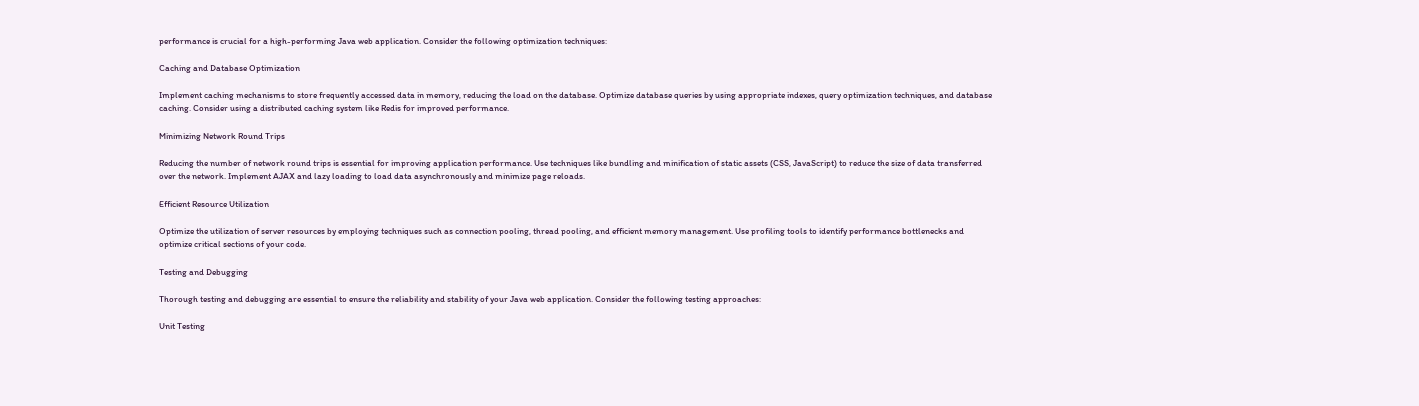performance is crucial for a high-performing Java web application. Consider the following optimization techniques:

Caching and Database Optimization

Implement caching mechanisms to store frequently accessed data in memory, reducing the load on the database. Optimize database queries by using appropriate indexes, query optimization techniques, and database caching. Consider using a distributed caching system like Redis for improved performance.

Minimizing Network Round Trips

Reducing the number of network round trips is essential for improving application performance. Use techniques like bundling and minification of static assets (CSS, JavaScript) to reduce the size of data transferred over the network. Implement AJAX and lazy loading to load data asynchronously and minimize page reloads.

Efficient Resource Utilization

Optimize the utilization of server resources by employing techniques such as connection pooling, thread pooling, and efficient memory management. Use profiling tools to identify performance bottlenecks and optimize critical sections of your code.

Testing and Debugging

Thorough testing and debugging are essential to ensure the reliability and stability of your Java web application. Consider the following testing approaches:

Unit Testing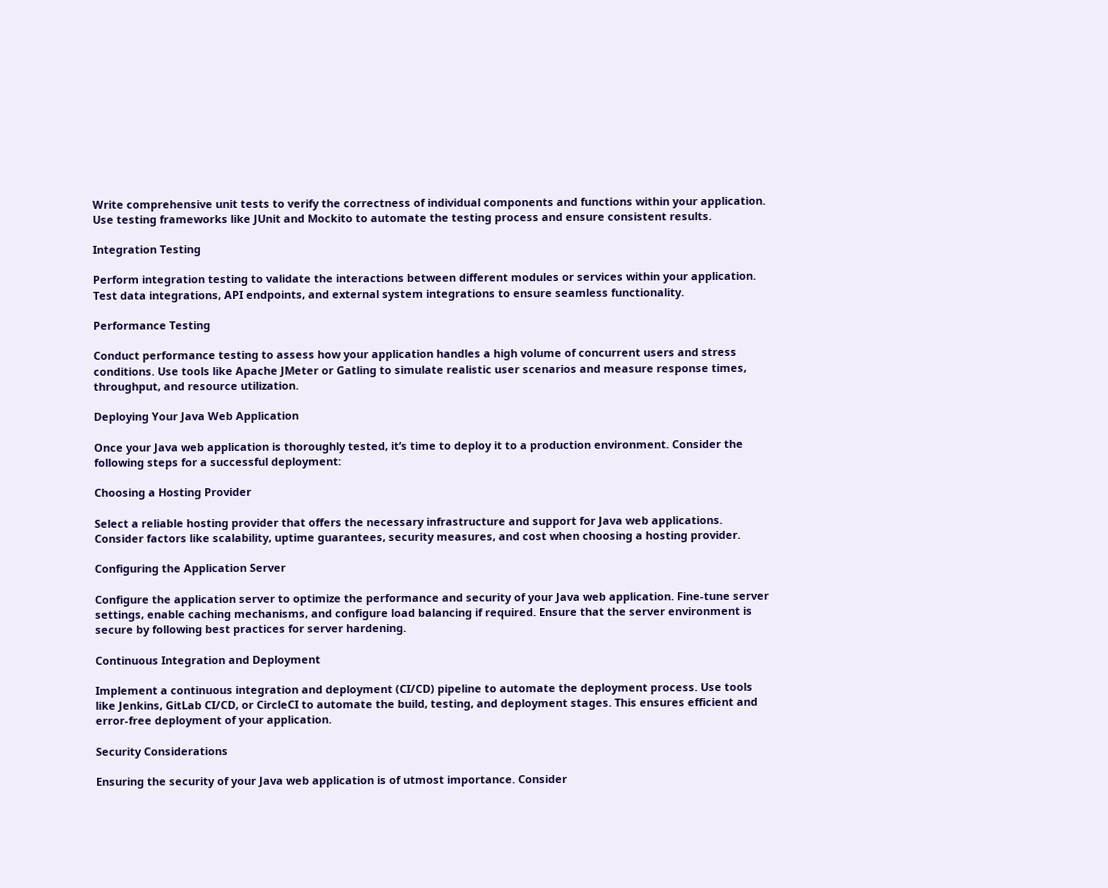Write comprehensive unit tests to verify the correctness of individual components and functions within your application. Use testing frameworks like JUnit and Mockito to automate the testing process and ensure consistent results.

Integration Testing

Perform integration testing to validate the interactions between different modules or services within your application. Test data integrations, API endpoints, and external system integrations to ensure seamless functionality.

Performance Testing

Conduct performance testing to assess how your application handles a high volume of concurrent users and stress conditions. Use tools like Apache JMeter or Gatling to simulate realistic user scenarios and measure response times, throughput, and resource utilization.

Deploying Your Java Web Application

Once your Java web application is thoroughly tested, it’s time to deploy it to a production environment. Consider the following steps for a successful deployment:

Choosing a Hosting Provider

Select a reliable hosting provider that offers the necessary infrastructure and support for Java web applications. Consider factors like scalability, uptime guarantees, security measures, and cost when choosing a hosting provider.

Configuring the Application Server

Configure the application server to optimize the performance and security of your Java web application. Fine-tune server settings, enable caching mechanisms, and configure load balancing if required. Ensure that the server environment is secure by following best practices for server hardening.

Continuous Integration and Deployment

Implement a continuous integration and deployment (CI/CD) pipeline to automate the deployment process. Use tools like Jenkins, GitLab CI/CD, or CircleCI to automate the build, testing, and deployment stages. This ensures efficient and error-free deployment of your application.

Security Considerations

Ensuring the security of your Java web application is of utmost importance. Consider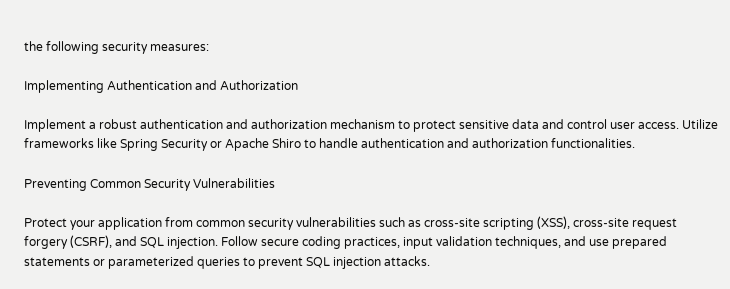the following security measures:

Implementing Authentication and Authorization

Implement a robust authentication and authorization mechanism to protect sensitive data and control user access. Utilize frameworks like Spring Security or Apache Shiro to handle authentication and authorization functionalities.

Preventing Common Security Vulnerabilities

Protect your application from common security vulnerabilities such as cross-site scripting (XSS), cross-site request forgery (CSRF), and SQL injection. Follow secure coding practices, input validation techniques, and use prepared statements or parameterized queries to prevent SQL injection attacks.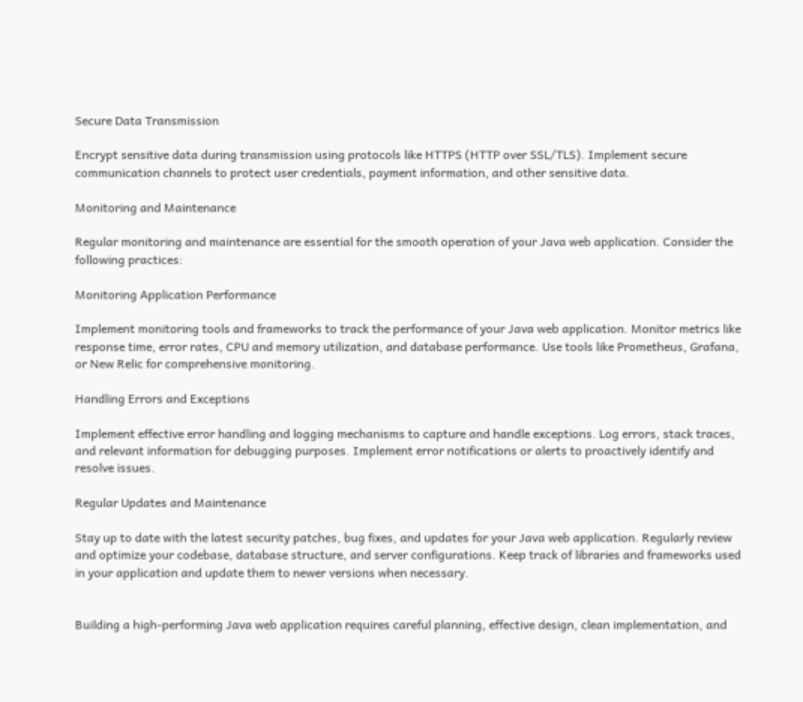Secure Data Transmission

Encrypt sensitive data during transmission using protocols like HTTPS (HTTP over SSL/TLS). Implement secure communication channels to protect user credentials, payment information, and other sensitive data.

Monitoring and Maintenance

Regular monitoring and maintenance are essential for the smooth operation of your Java web application. Consider the following practices:

Monitoring Application Performance

Implement monitoring tools and frameworks to track the performance of your Java web application. Monitor metrics like response time, error rates, CPU and memory utilization, and database performance. Use tools like Prometheus, Grafana, or New Relic for comprehensive monitoring.

Handling Errors and Exceptions

Implement effective error handling and logging mechanisms to capture and handle exceptions. Log errors, stack traces, and relevant information for debugging purposes. Implement error notifications or alerts to proactively identify and resolve issues.

Regular Updates and Maintenance

Stay up to date with the latest security patches, bug fixes, and updates for your Java web application. Regularly review and optimize your codebase, database structure, and server configurations. Keep track of libraries and frameworks used in your application and update them to newer versions when necessary.


Building a high-performing Java web application requires careful planning, effective design, clean implementation, and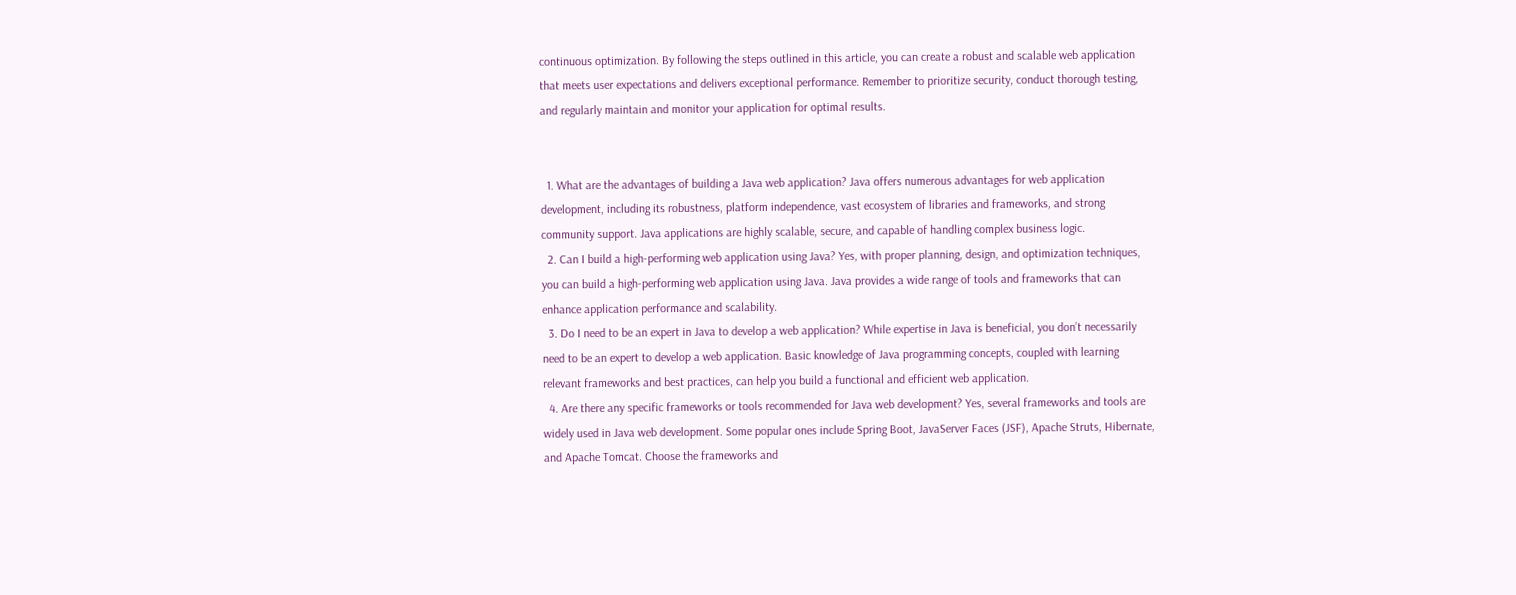continuous optimization. By following the steps outlined in this article, you can create a robust and scalable web application that meets user expectations and delivers exceptional performance. Remember to prioritize security, conduct thorough testing, and regularly maintain and monitor your application for optimal results.


  1. What are the advantages of building a Java web application? Java offers numerous advantages for web application development, including its robustness, platform independence, vast ecosystem of libraries and frameworks, and strong community support. Java applications are highly scalable, secure, and capable of handling complex business logic.
  2. Can I build a high-performing web application using Java? Yes, with proper planning, design, and optimization techniques, you can build a high-performing web application using Java. Java provides a wide range of tools and frameworks that can enhance application performance and scalability.
  3. Do I need to be an expert in Java to develop a web application? While expertise in Java is beneficial, you don’t necessarily need to be an expert to develop a web application. Basic knowledge of Java programming concepts, coupled with learning relevant frameworks and best practices, can help you build a functional and efficient web application.
  4. Are there any specific frameworks or tools recommended for Java web development? Yes, several frameworks and tools are widely used in Java web development. Some popular ones include Spring Boot, JavaServer Faces (JSF), Apache Struts, Hibernate, and Apache Tomcat. Choose the frameworks and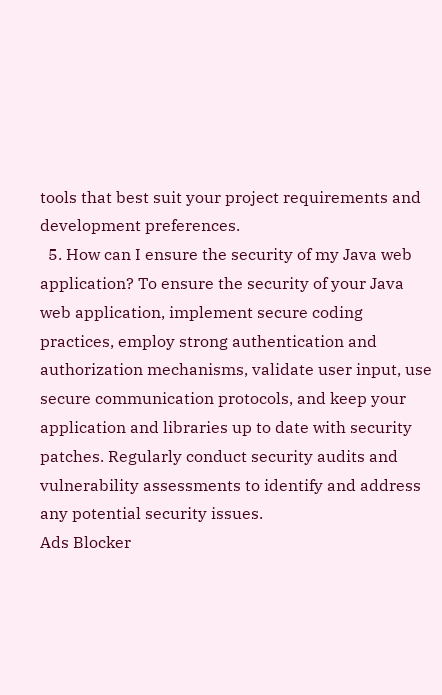tools that best suit your project requirements and development preferences.
  5. How can I ensure the security of my Java web application? To ensure the security of your Java web application, implement secure coding practices, employ strong authentication and authorization mechanisms, validate user input, use secure communication protocols, and keep your application and libraries up to date with security patches. Regularly conduct security audits and vulnerability assessments to identify and address any potential security issues.
Ads Blocker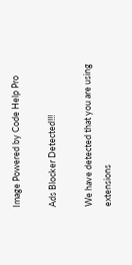Image Powered by Code Help Pro

Ads Blocker Detected!!!

We have detected that you are using extensions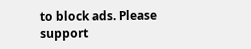to block ads. Please support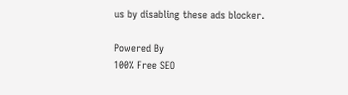us by disabling these ads blocker.

Powered By
100% Free SEO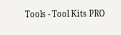Tools - Tool Kits PRO